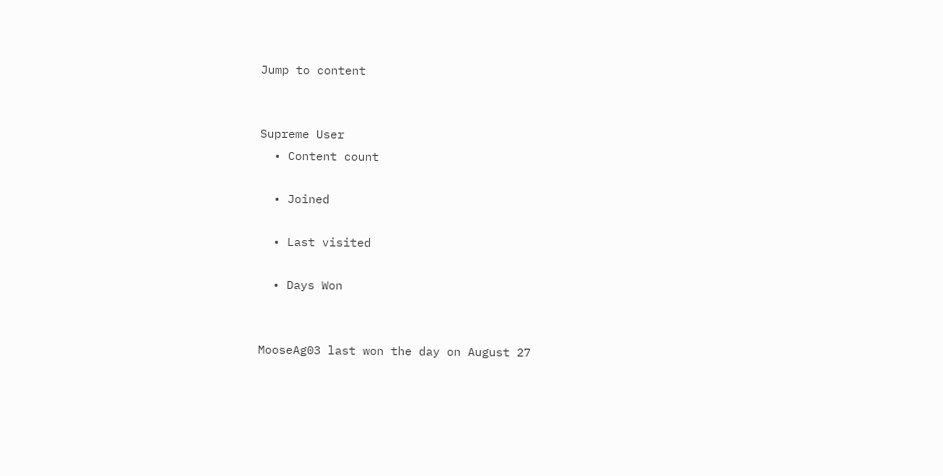Jump to content


Supreme User
  • Content count

  • Joined

  • Last visited

  • Days Won


MooseAg03 last won the day on August 27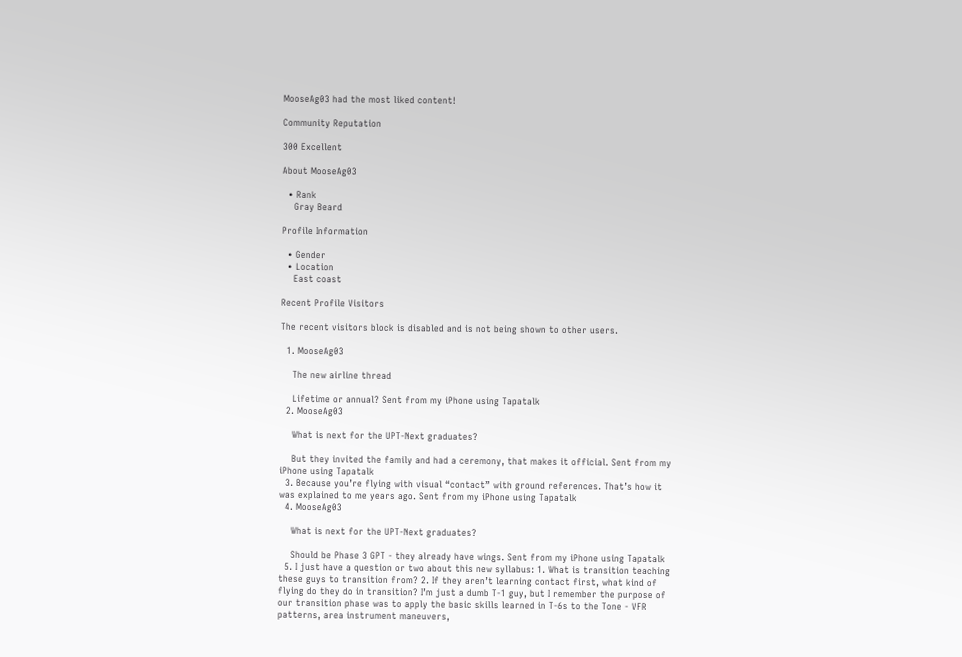MooseAg03 had the most liked content!

Community Reputation

300 Excellent

About MooseAg03

  • Rank
    Gray Beard

Profile Information

  • Gender
  • Location
    East coast

Recent Profile Visitors

The recent visitors block is disabled and is not being shown to other users.

  1. MooseAg03

    The new airline thread

    Lifetime or annual? Sent from my iPhone using Tapatalk
  2. MooseAg03

    What is next for the UPT-Next graduates?

    But they invited the family and had a ceremony, that makes it official. Sent from my iPhone using Tapatalk
  3. Because you’re flying with visual “contact” with ground references. That’s how it was explained to me years ago. Sent from my iPhone using Tapatalk
  4. MooseAg03

    What is next for the UPT-Next graduates?

    Should be Phase 3 GPT - they already have wings. Sent from my iPhone using Tapatalk
  5. I just have a question or two about this new syllabus: 1. What is transition teaching these guys to transition from? 2. If they aren’t learning contact first, what kind of flying do they do in transition? I’m just a dumb T-1 guy, but I remember the purpose of our transition phase was to apply the basic skills learned in T-6s to the Tone - VFR patterns, area instrument maneuvers,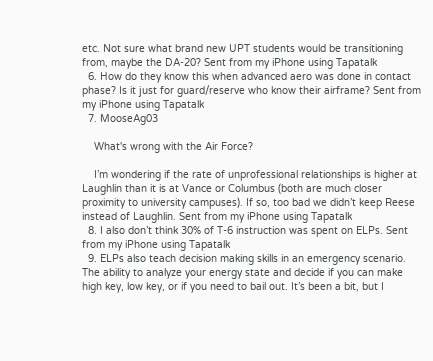etc. Not sure what brand new UPT students would be transitioning from, maybe the DA-20? Sent from my iPhone using Tapatalk
  6. How do they know this when advanced aero was done in contact phase? Is it just for guard/reserve who know their airframe? Sent from my iPhone using Tapatalk
  7. MooseAg03

    What's wrong with the Air Force?

    I’m wondering if the rate of unprofessional relationships is higher at Laughlin than it is at Vance or Columbus (both are much closer proximity to university campuses). If so, too bad we didn’t keep Reese instead of Laughlin. Sent from my iPhone using Tapatalk
  8. I also don’t think 30% of T-6 instruction was spent on ELPs. Sent from my iPhone using Tapatalk
  9. ELPs also teach decision making skills in an emergency scenario. The ability to analyze your energy state and decide if you can make high key, low key, or if you need to bail out. It’s been a bit, but I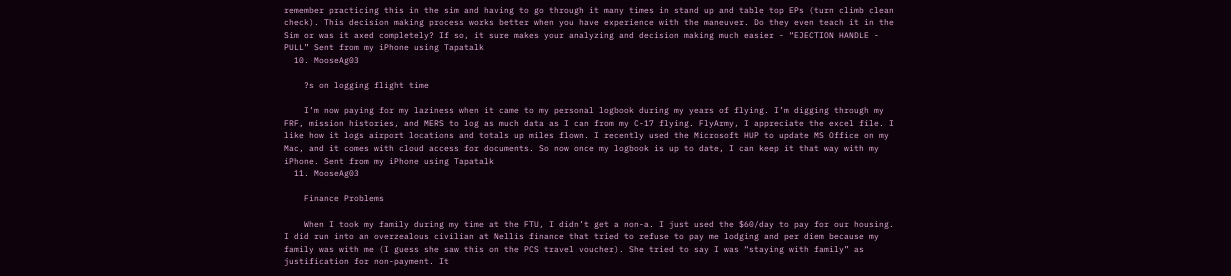remember practicing this in the sim and having to go through it many times in stand up and table top EPs (turn climb clean check). This decision making process works better when you have experience with the maneuver. Do they even teach it in the Sim or was it axed completely? If so, it sure makes your analyzing and decision making much easier - “EJECTION HANDLE - PULL” Sent from my iPhone using Tapatalk
  10. MooseAg03

    ?s on logging flight time

    I’m now paying for my laziness when it came to my personal logbook during my years of flying. I’m digging through my FRF, mission histories, and MERS to log as much data as I can from my C-17 flying. FlyArmy, I appreciate the excel file. I like how it logs airport locations and totals up miles flown. I recently used the Microsoft HUP to update MS Office on my Mac, and it comes with cloud access for documents. So now once my logbook is up to date, I can keep it that way with my iPhone. Sent from my iPhone using Tapatalk
  11. MooseAg03

    Finance Problems

    When I took my family during my time at the FTU, I didn’t get a non-a. I just used the $60/day to pay for our housing. I did run into an overzealous civilian at Nellis finance that tried to refuse to pay me lodging and per diem because my family was with me (I guess she saw this on the PCS travel voucher). She tried to say I was “staying with family” as justification for non-payment. It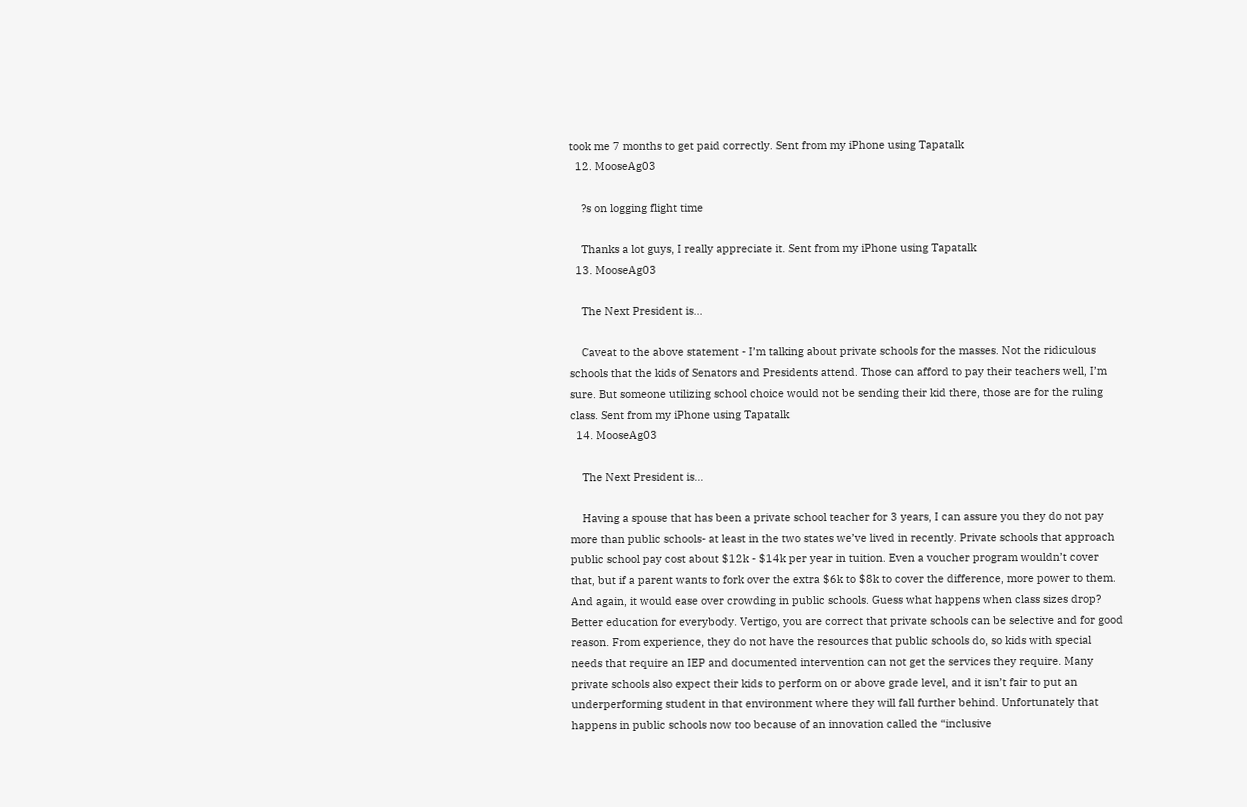took me 7 months to get paid correctly. Sent from my iPhone using Tapatalk
  12. MooseAg03

    ?s on logging flight time

    Thanks a lot guys, I really appreciate it. Sent from my iPhone using Tapatalk
  13. MooseAg03

    The Next President is...

    Caveat to the above statement - I’m talking about private schools for the masses. Not the ridiculous schools that the kids of Senators and Presidents attend. Those can afford to pay their teachers well, I’m sure. But someone utilizing school choice would not be sending their kid there, those are for the ruling class. Sent from my iPhone using Tapatalk
  14. MooseAg03

    The Next President is...

    Having a spouse that has been a private school teacher for 3 years, I can assure you they do not pay more than public schools- at least in the two states we’ve lived in recently. Private schools that approach public school pay cost about $12k - $14k per year in tuition. Even a voucher program wouldn’t cover that, but if a parent wants to fork over the extra $6k to $8k to cover the difference, more power to them. And again, it would ease over crowding in public schools. Guess what happens when class sizes drop? Better education for everybody. Vertigo, you are correct that private schools can be selective and for good reason. From experience, they do not have the resources that public schools do, so kids with special needs that require an IEP and documented intervention can not get the services they require. Many private schools also expect their kids to perform on or above grade level, and it isn’t fair to put an underperforming student in that environment where they will fall further behind. Unfortunately that happens in public schools now too because of an innovation called the “inclusive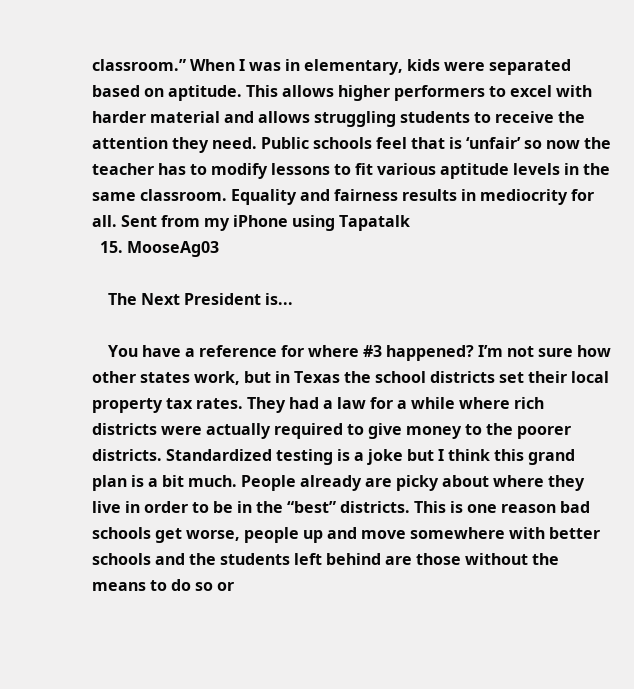classroom.” When I was in elementary, kids were separated based on aptitude. This allows higher performers to excel with harder material and allows struggling students to receive the attention they need. Public schools feel that is ‘unfair’ so now the teacher has to modify lessons to fit various aptitude levels in the same classroom. Equality and fairness results in mediocrity for all. Sent from my iPhone using Tapatalk
  15. MooseAg03

    The Next President is...

    You have a reference for where #3 happened? I’m not sure how other states work, but in Texas the school districts set their local property tax rates. They had a law for a while where rich districts were actually required to give money to the poorer districts. Standardized testing is a joke but I think this grand plan is a bit much. People already are picky about where they live in order to be in the “best” districts. This is one reason bad schools get worse, people up and move somewhere with better schools and the students left behind are those without the means to do so or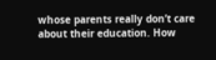whose parents really don’t care about their education. How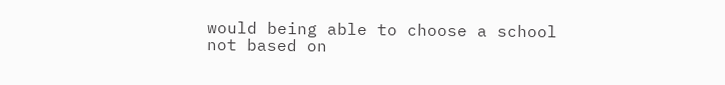would being able to choose a school not based on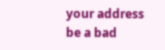your address be a bad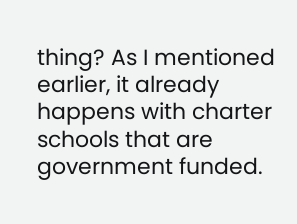thing? As I mentioned earlier, it already happens with charter schools that are government funded.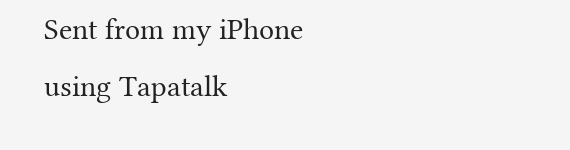Sent from my iPhone using Tapatalk